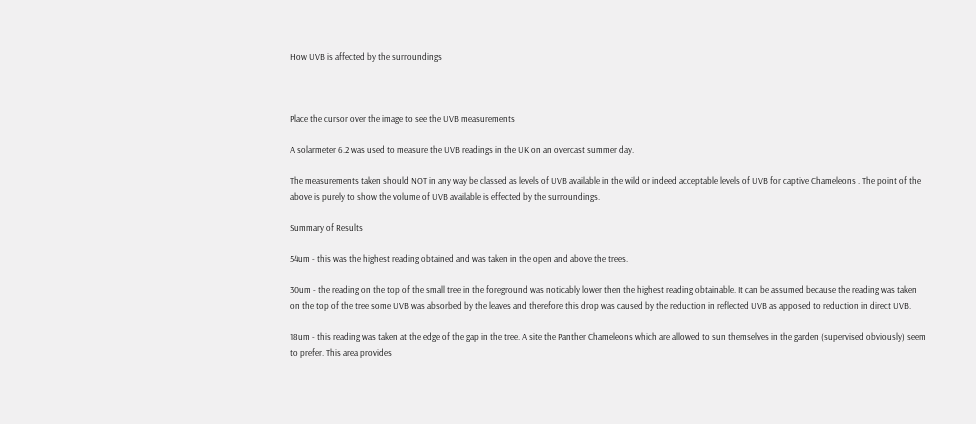How UVB is affected by the surroundings



Place the cursor over the image to see the UVB measurements

A solarmeter 6.2 was used to measure the UVB readings in the UK on an overcast summer day.

The measurements taken should NOT in any way be classed as levels of UVB available in the wild or indeed acceptable levels of UVB for captive Chameleons . The point of the above is purely to show the volume of UVB available is effected by the surroundings.

Summary of Results

54um - this was the highest reading obtained and was taken in the open and above the trees.

30um - the reading on the top of the small tree in the foreground was noticably lower then the highest reading obtainable. It can be assumed because the reading was taken on the top of the tree some UVB was absorbed by the leaves and therefore this drop was caused by the reduction in reflected UVB as apposed to reduction in direct UVB.

18um - this reading was taken at the edge of the gap in the tree. A site the Panther Chameleons which are allowed to sun themselves in the garden (supervised obviously) seem to prefer. This area provides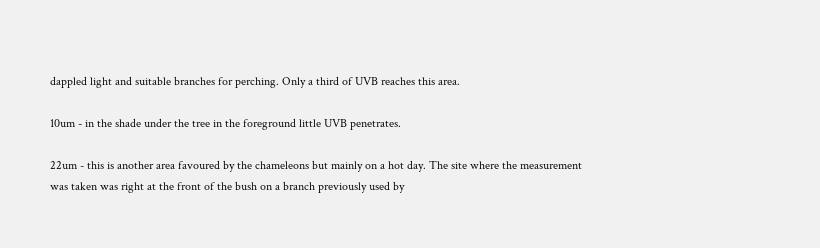dappled light and suitable branches for perching. Only a third of UVB reaches this area.

10um - in the shade under the tree in the foreground little UVB penetrates.

22um - this is another area favoured by the chameleons but mainly on a hot day. The site where the measurement was taken was right at the front of the bush on a branch previously used by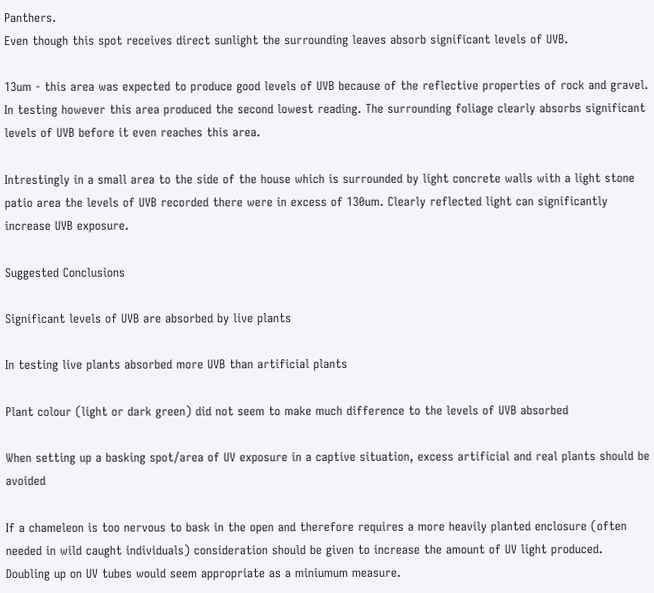Panthers.
Even though this spot receives direct sunlight the surrounding leaves absorb significant levels of UVB.

13um - this area was expected to produce good levels of UVB because of the reflective properties of rock and gravel. In testing however this area produced the second lowest reading. The surrounding foliage clearly absorbs significant levels of UVB before it even reaches this area.

Intrestingly in a small area to the side of the house which is surrounded by light concrete walls with a light stone patio area the levels of UVB recorded there were in excess of 130um. Clearly reflected light can significantly increase UVB exposure.

Suggested Conclusions

Significant levels of UVB are absorbed by live plants

In testing live plants absorbed more UVB than artificial plants

Plant colour (light or dark green) did not seem to make much difference to the levels of UVB absorbed

When setting up a basking spot/area of UV exposure in a captive situation, excess artificial and real plants should be avoided

If a chameleon is too nervous to bask in the open and therefore requires a more heavily planted enclosure (often needed in wild caught individuals) consideration should be given to increase the amount of UV light produced. Doubling up on UV tubes would seem appropriate as a miniumum measure.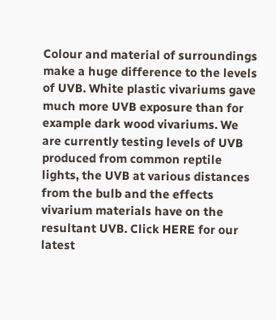Colour and material of surroundings make a huge difference to the levels of UVB. White plastic vivariums gave much more UVB exposure than for example dark wood vivariums. We are currently testing levels of UVB produced from common reptile lights, the UVB at various distances from the bulb and the effects vivarium materials have on the resultant UVB. Click HERE for our latest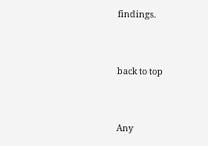findings.


back to top


Any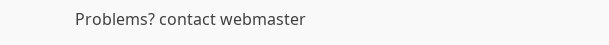Problems? contact webmaster